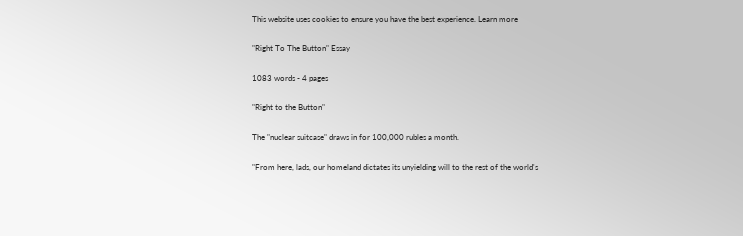This website uses cookies to ensure you have the best experience. Learn more

"Right To The Button" Essay

1083 words - 4 pages

"Right to the Button"

The "nuclear suitcase" draws in for 100,000 rubles a month.

"From here, lads, our homeland dictates its unyielding will to the rest of the world's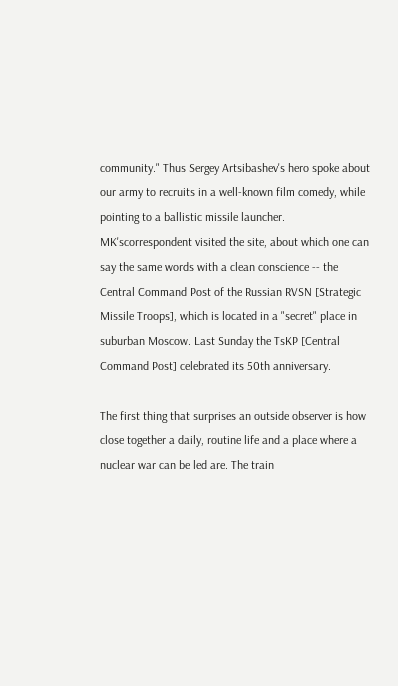community." Thus Sergey Artsibashev's hero spoke about our army to recruits in a well-known film comedy, while pointing to a ballistic missile launcher. MK'scorrespondent visited the site, about which one can say the same words with a clean conscience -- the Central Command Post of the Russian RVSN [Strategic Missile Troops], which is located in a "secret" place in suburban Moscow. Last Sunday the TsKP [Central Command Post] celebrated its 50th anniversary.

The first thing that surprises an outside observer is how close together a daily, routine life and a place where a nuclear war can be led are. The train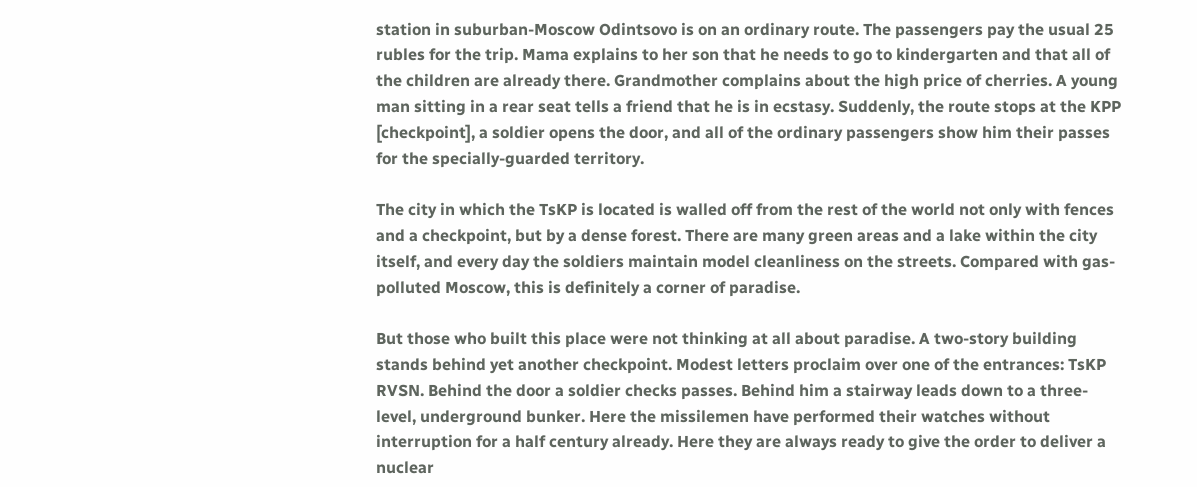station in suburban-Moscow Odintsovo is on an ordinary route. The passengers pay the usual 25 rubles for the trip. Mama explains to her son that he needs to go to kindergarten and that all of the children are already there. Grandmother complains about the high price of cherries. A young man sitting in a rear seat tells a friend that he is in ecstasy. Suddenly, the route stops at the KPP [checkpoint], a soldier opens the door, and all of the ordinary passengers show him their passes for the specially-guarded territory.

The city in which the TsKP is located is walled off from the rest of the world not only with fences and a checkpoint, but by a dense forest. There are many green areas and a lake within the city itself, and every day the soldiers maintain model cleanliness on the streets. Compared with gas-polluted Moscow, this is definitely a corner of paradise.

But those who built this place were not thinking at all about paradise. A two-story building stands behind yet another checkpoint. Modest letters proclaim over one of the entrances: TsKP RVSN. Behind the door a soldier checks passes. Behind him a stairway leads down to a three-level, underground bunker. Here the missilemen have performed their watches without interruption for a half century already. Here they are always ready to give the order to deliver a nuclear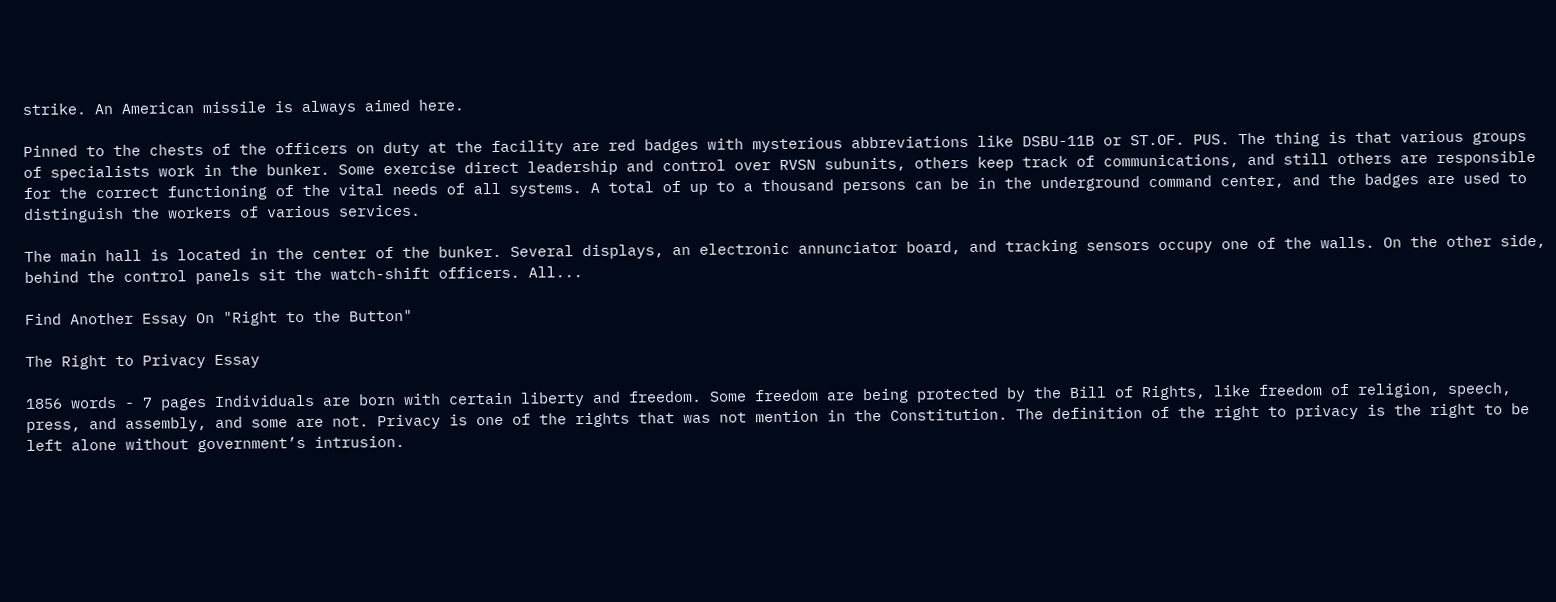strike. An American missile is always aimed here.

Pinned to the chests of the officers on duty at the facility are red badges with mysterious abbreviations like DSBU-11B or ST.OF. PUS. The thing is that various groups of specialists work in the bunker. Some exercise direct leadership and control over RVSN subunits, others keep track of communications, and still others are responsible for the correct functioning of the vital needs of all systems. A total of up to a thousand persons can be in the underground command center, and the badges are used to distinguish the workers of various services.

The main hall is located in the center of the bunker. Several displays, an electronic annunciator board, and tracking sensors occupy one of the walls. On the other side, behind the control panels sit the watch-shift officers. All...

Find Another Essay On "Right to the Button"

The Right to Privacy Essay

1856 words - 7 pages Individuals are born with certain liberty and freedom. Some freedom are being protected by the Bill of Rights, like freedom of religion, speech, press, and assembly, and some are not. Privacy is one of the rights that was not mention in the Constitution. The definition of the right to privacy is the right to be left alone without government’s intrusion.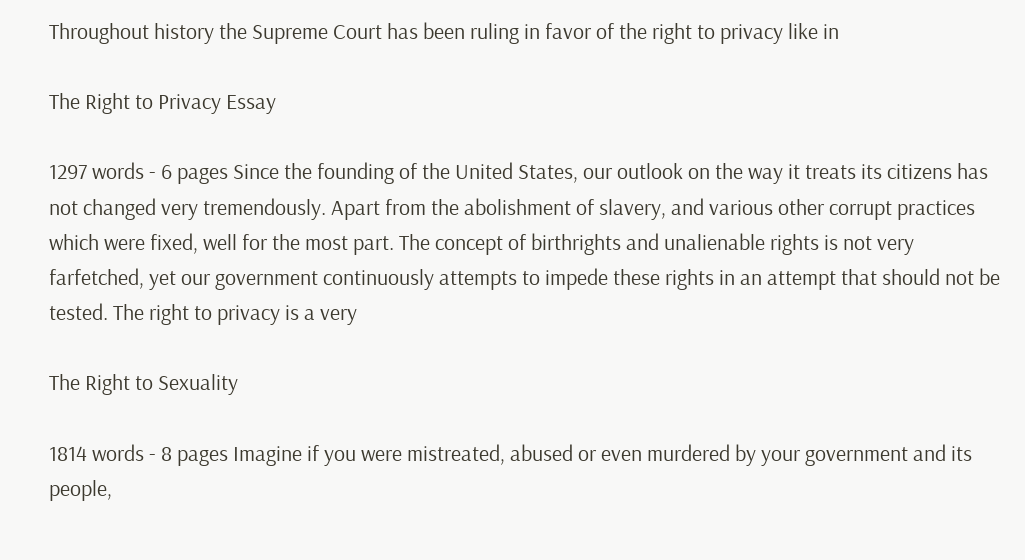Throughout history the Supreme Court has been ruling in favor of the right to privacy like in

The Right to Privacy Essay

1297 words - 6 pages Since the founding of the United States, our outlook on the way it treats its citizens has not changed very tremendously. Apart from the abolishment of slavery, and various other corrupt practices which were fixed, well for the most part. The concept of birthrights and unalienable rights is not very farfetched, yet our government continuously attempts to impede these rights in an attempt that should not be tested. The right to privacy is a very

The Right to Sexuality

1814 words - 8 pages Imagine if you were mistreated, abused or even murdered by your government and its people,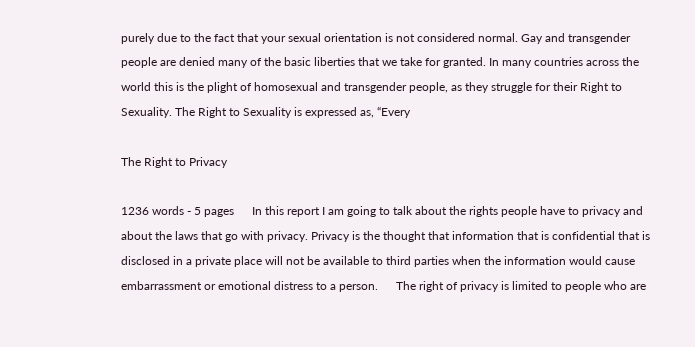purely due to the fact that your sexual orientation is not considered normal. Gay and transgender people are denied many of the basic liberties that we take for granted. In many countries across the world this is the plight of homosexual and transgender people, as they struggle for their Right to Sexuality. The Right to Sexuality is expressed as, “Every

The Right to Privacy

1236 words - 5 pages      In this report I am going to talk about the rights people have to privacy and about the laws that go with privacy. Privacy is the thought that information that is confidential that is disclosed in a private place will not be available to third parties when the information would cause embarrassment or emotional distress to a person.      The right of privacy is limited to people who are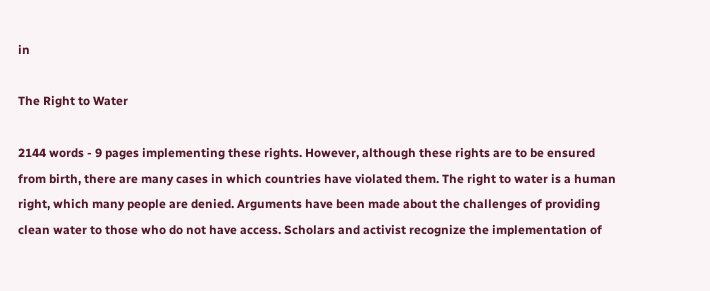in

The Right to Water

2144 words - 9 pages implementing these rights. However, although these rights are to be ensured from birth, there are many cases in which countries have violated them. The right to water is a human right, which many people are denied. Arguments have been made about the challenges of providing clean water to those who do not have access. Scholars and activist recognize the implementation of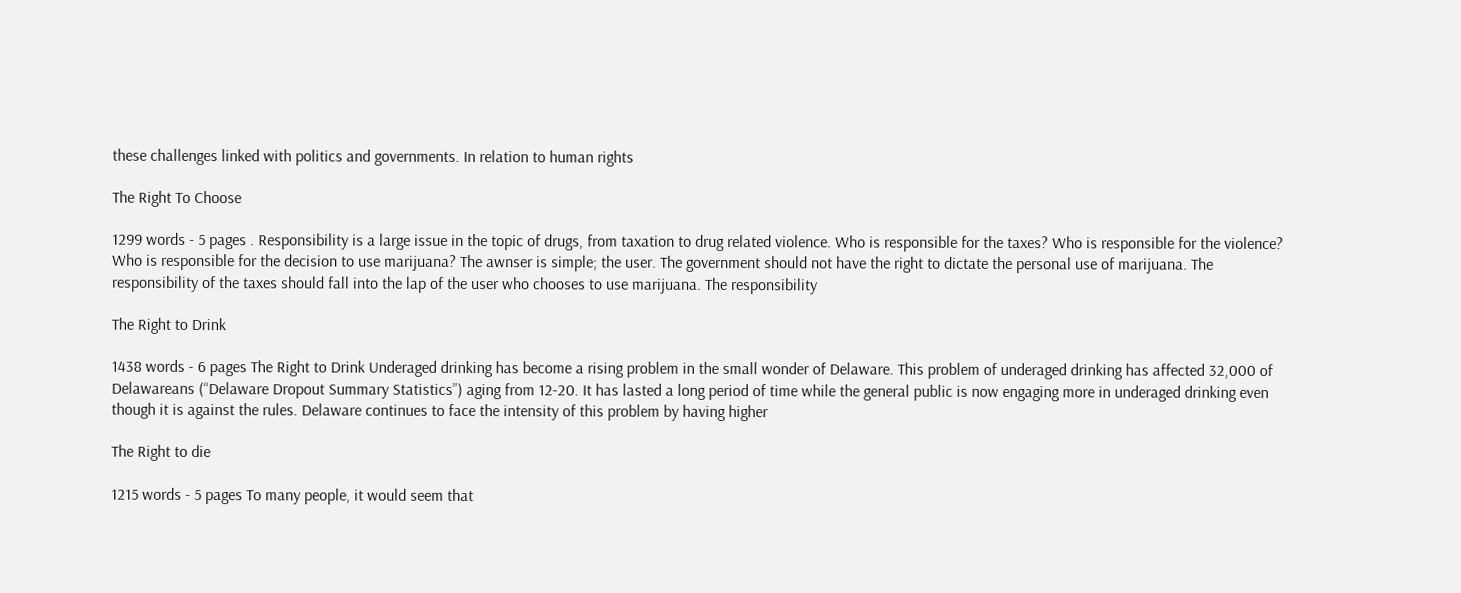these challenges linked with politics and governments. In relation to human rights

The Right To Choose

1299 words - 5 pages . Responsibility is a large issue in the topic of drugs, from taxation to drug related violence. Who is responsible for the taxes? Who is responsible for the violence? Who is responsible for the decision to use marijuana? The awnser is simple; the user. The government should not have the right to dictate the personal use of marijuana. The responsibility of the taxes should fall into the lap of the user who chooses to use marijuana. The responsibility

The Right to Drink

1438 words - 6 pages The Right to Drink Underaged drinking has become a rising problem in the small wonder of Delaware. This problem of underaged drinking has affected 32,000 of Delawareans (“Delaware Dropout Summary Statistics”) aging from 12-20. It has lasted a long period of time while the general public is now engaging more in underaged drinking even though it is against the rules. Delaware continues to face the intensity of this problem by having higher

The Right to die

1215 words - 5 pages To many people, it would seem that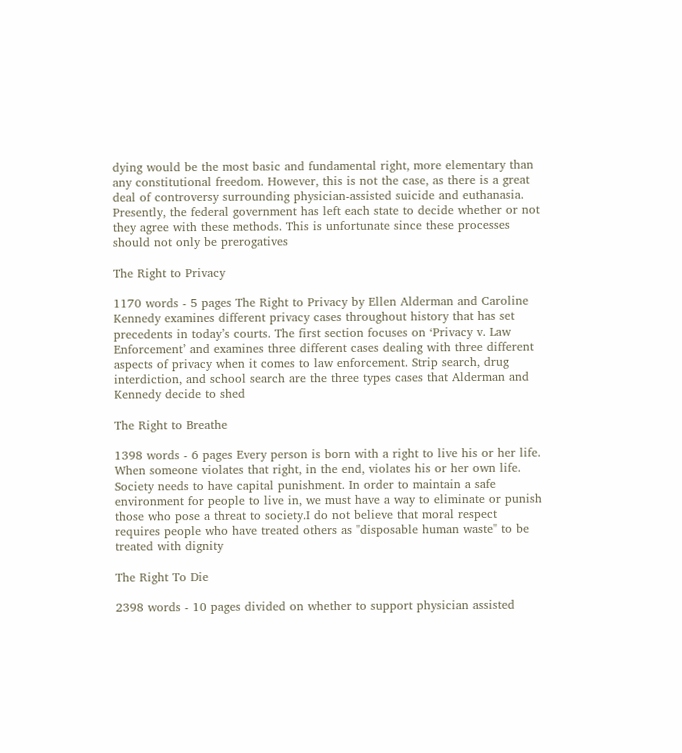dying would be the most basic and fundamental right, more elementary than any constitutional freedom. However, this is not the case, as there is a great deal of controversy surrounding physician-assisted suicide and euthanasia. Presently, the federal government has left each state to decide whether or not they agree with these methods. This is unfortunate since these processes should not only be prerogatives

The Right to Privacy

1170 words - 5 pages The Right to Privacy by Ellen Alderman and Caroline Kennedy examines different privacy cases throughout history that has set precedents in today’s courts. The first section focuses on ‘Privacy v. Law Enforcement’ and examines three different cases dealing with three different aspects of privacy when it comes to law enforcement. Strip search, drug interdiction, and school search are the three types cases that Alderman and Kennedy decide to shed

The Right to Breathe

1398 words - 6 pages Every person is born with a right to live his or her life. When someone violates that right, in the end, violates his or her own life. Society needs to have capital punishment. In order to maintain a safe environment for people to live in, we must have a way to eliminate or punish those who pose a threat to society.I do not believe that moral respect requires people who have treated others as "disposable human waste" to be treated with dignity

The Right To Die

2398 words - 10 pages divided on whether to support physician assisted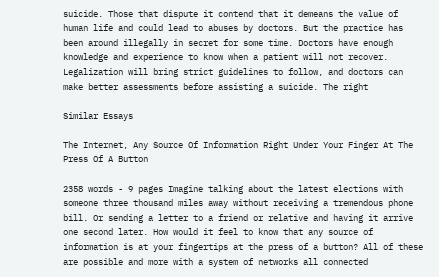suicide. Those that dispute it contend that it demeans the value of human life and could lead to abuses by doctors. But the practice has been around illegally in secret for some time. Doctors have enough knowledge and experience to know when a patient will not recover. Legalization will bring strict guidelines to follow, and doctors can make better assessments before assisting a suicide. The right

Similar Essays

The Internet, Any Source Of Information Right Under Your Finger At The Press Of A Button

2358 words - 9 pages Imagine talking about the latest elections with someone three thousand miles away without receiving a tremendous phone bill. Or sending a letter to a friend or relative and having it arrive one second later. How would it feel to know that any source of information is at your fingertips at the press of a button? All of these are possible and more with a system of networks all connected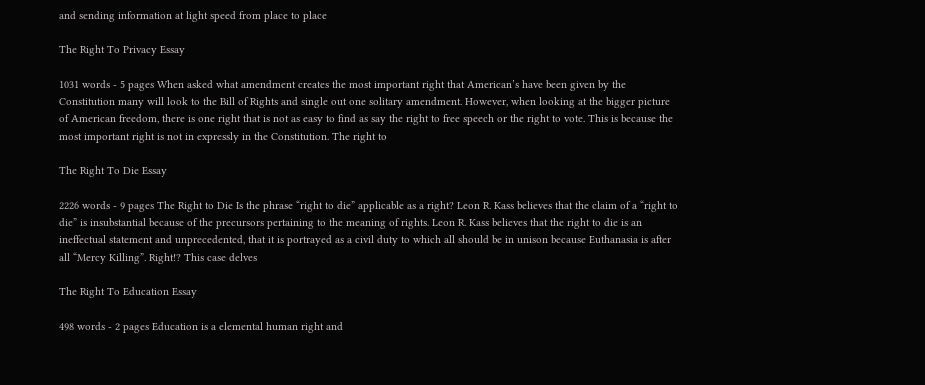and sending information at light speed from place to place

The Right To Privacy Essay

1031 words - 5 pages When asked what amendment creates the most important right that American’s have been given by the Constitution many will look to the Bill of Rights and single out one solitary amendment. However, when looking at the bigger picture of American freedom, there is one right that is not as easy to find as say the right to free speech or the right to vote. This is because the most important right is not in expressly in the Constitution. The right to

The Right To Die Essay

2226 words - 9 pages The Right to Die Is the phrase “right to die” applicable as a right? Leon R. Kass believes that the claim of a “right to die” is insubstantial because of the precursors pertaining to the meaning of rights. Leon R. Kass believes that the right to die is an ineffectual statement and unprecedented, that it is portrayed as a civil duty to which all should be in unison because Euthanasia is after all “Mercy Killing”. Right!? This case delves

The Right To Education Essay

498 words - 2 pages Education is a elemental human right and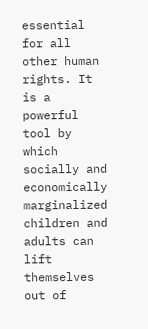essential for all other human rights. It is a powerful tool by which socially and economically marginalized children and adults can lift themselves out of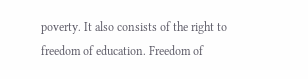poverty. It also consists of the right to freedom of education. Freedom of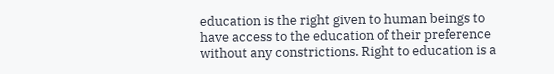education is the right given to human beings to have access to the education of their preference without any constrictions. Right to education is a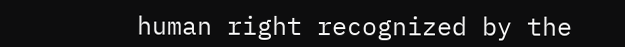human right recognized by the